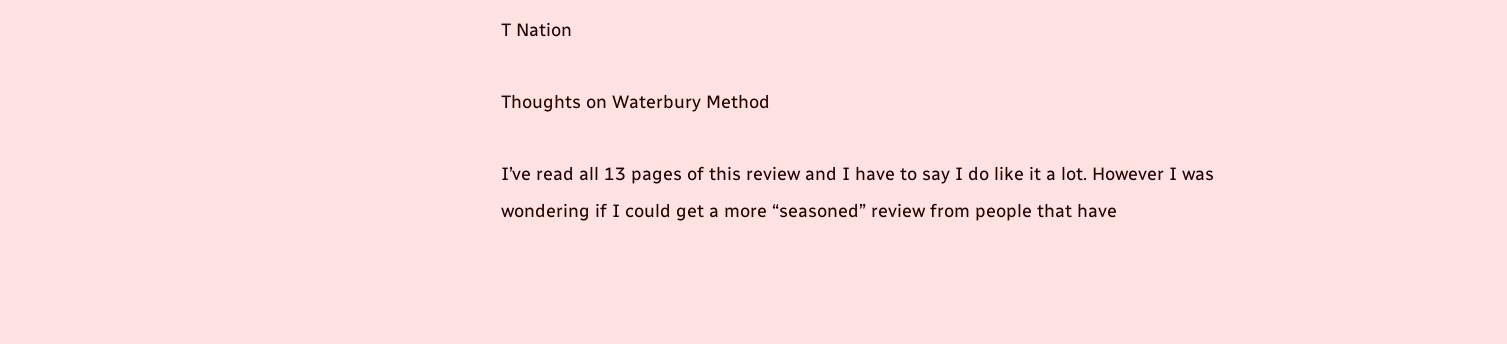T Nation

Thoughts on Waterbury Method

I’ve read all 13 pages of this review and I have to say I do like it a lot. However I was wondering if I could get a more “seasoned” review from people that have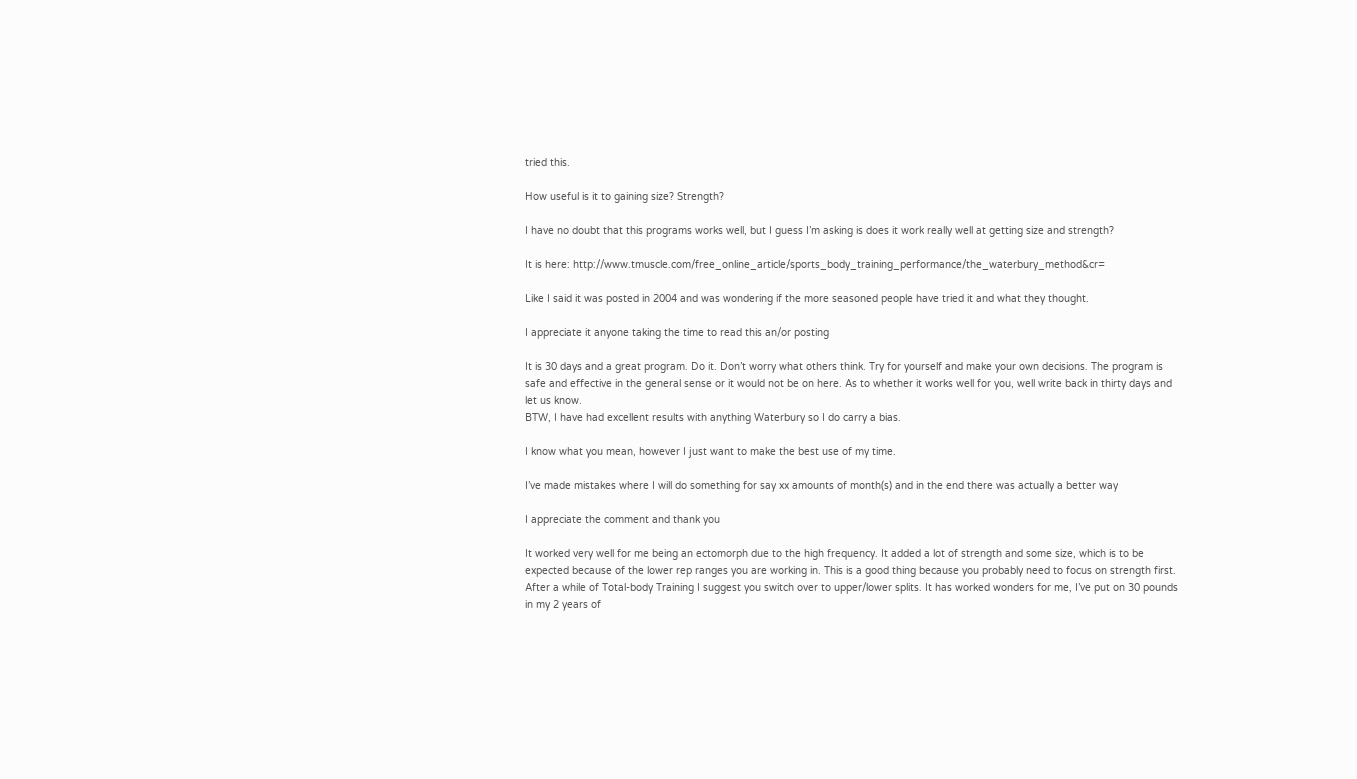tried this.

How useful is it to gaining size? Strength?

I have no doubt that this programs works well, but I guess I’m asking is does it work really well at getting size and strength?

It is here: http://www.tmuscle.com/free_online_article/sports_body_training_performance/the_waterbury_method&cr=

Like I said it was posted in 2004 and was wondering if the more seasoned people have tried it and what they thought.

I appreciate it anyone taking the time to read this an/or posting

It is 30 days and a great program. Do it. Don’t worry what others think. Try for yourself and make your own decisions. The program is safe and effective in the general sense or it would not be on here. As to whether it works well for you, well write back in thirty days and let us know.
BTW, I have had excellent results with anything Waterbury so I do carry a bias.

I know what you mean, however I just want to make the best use of my time.

I’ve made mistakes where I will do something for say xx amounts of month(s) and in the end there was actually a better way

I appreciate the comment and thank you

It worked very well for me being an ectomorph due to the high frequency. It added a lot of strength and some size, which is to be expected because of the lower rep ranges you are working in. This is a good thing because you probably need to focus on strength first. After a while of Total-body Training I suggest you switch over to upper/lower splits. It has worked wonders for me, I’ve put on 30 pounds in my 2 years of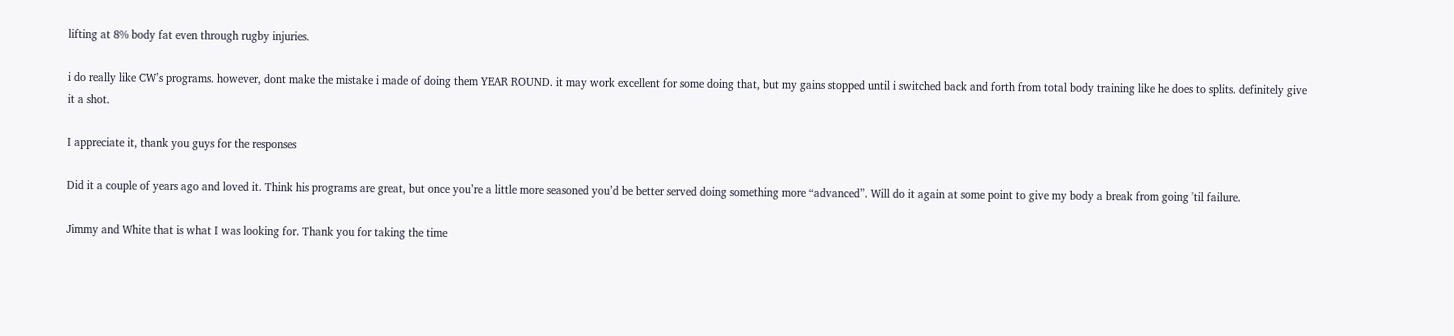lifting at 8% body fat even through rugby injuries.

i do really like CW’s programs. however, dont make the mistake i made of doing them YEAR ROUND. it may work excellent for some doing that, but my gains stopped until i switched back and forth from total body training like he does to splits. definitely give it a shot.

I appreciate it, thank you guys for the responses

Did it a couple of years ago and loved it. Think his programs are great, but once you’re a little more seasoned you’d be better served doing something more “advanced”. Will do it again at some point to give my body a break from going 'til failure.

Jimmy and White that is what I was looking for. Thank you for taking the time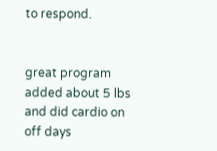to respond.


great program added about 5 lbs and did cardio on off days